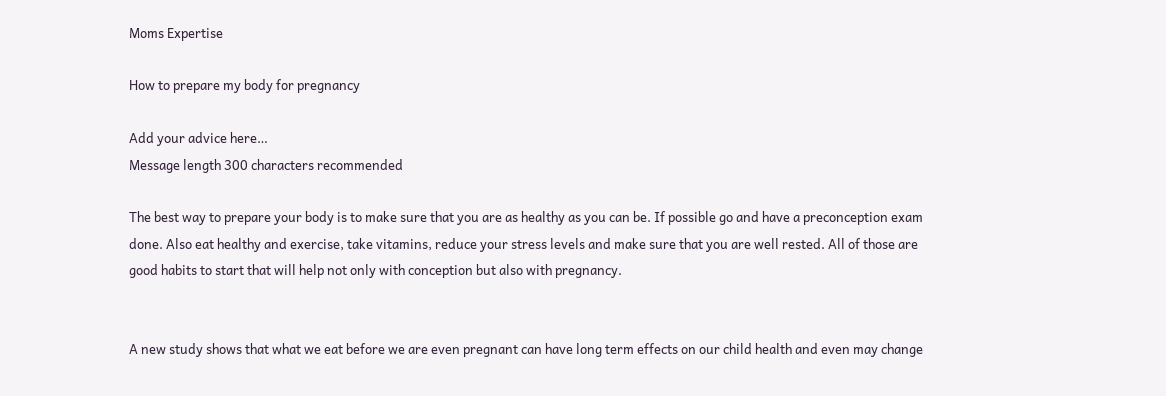Moms Expertise

How to prepare my body for pregnancy

Add your advice here…
Message length 300 characters recommended

The best way to prepare your body is to make sure that you are as healthy as you can be. If possible go and have a preconception exam done. Also eat healthy and exercise, take vitamins, reduce your stress levels and make sure that you are well rested. All of those are good habits to start that will help not only with conception but also with pregnancy.


A new study shows that what we eat before we are even pregnant can have long term effects on our child health and even may change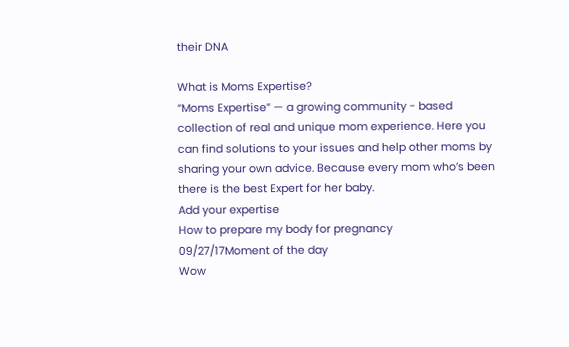their DNA

What is Moms Expertise?
“Moms Expertise” — a growing community - based collection of real and unique mom experience. Here you can find solutions to your issues and help other moms by sharing your own advice. Because every mom who’s been there is the best Expert for her baby.
Add your expertise
How to prepare my body for pregnancy
09/27/17Moment of the day
Wow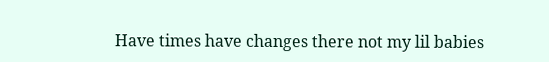Have times have changes there not my lil babies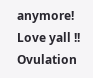anymore! Love yall !!
Ovulation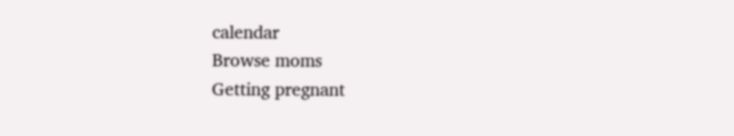calendar
Browse moms
Getting pregnant